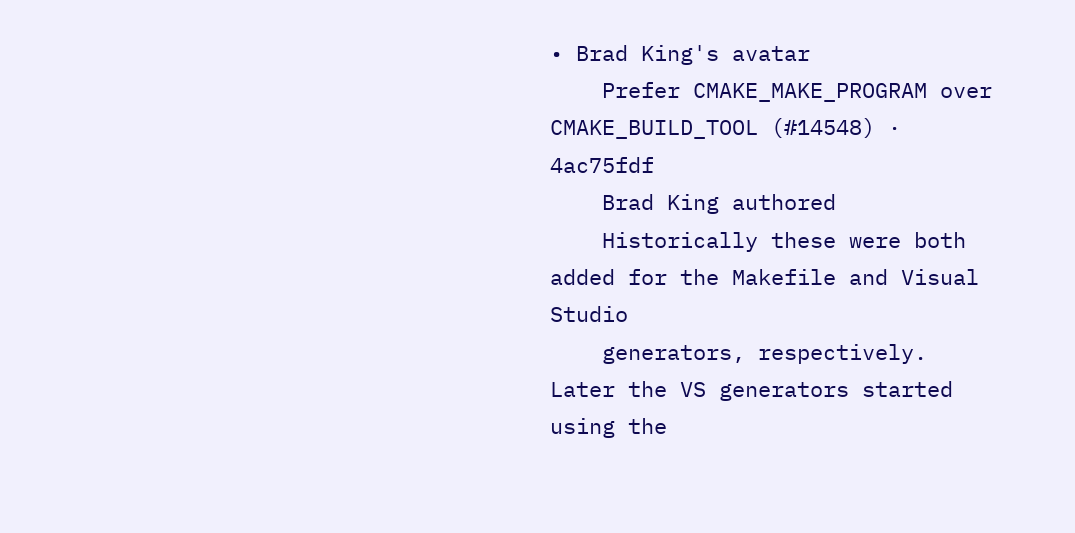• Brad King's avatar
    Prefer CMAKE_MAKE_PROGRAM over CMAKE_BUILD_TOOL (#14548) · 4ac75fdf
    Brad King authored
    Historically these were both added for the Makefile and Visual Studio
    generators, respectively.  Later the VS generators started using the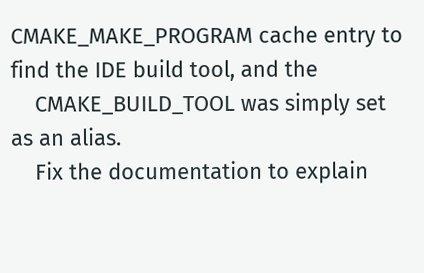CMAKE_MAKE_PROGRAM cache entry to find the IDE build tool, and the
    CMAKE_BUILD_TOOL was simply set as an alias.
    Fix the documentation to explain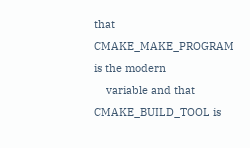that CMAKE_MAKE_PROGRAM is the modern
    variable and that CMAKE_BUILD_TOOL is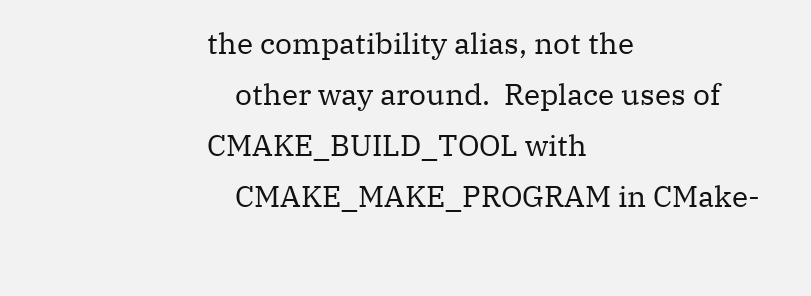the compatibility alias, not the
    other way around.  Replace uses of CMAKE_BUILD_TOOL with
    CMAKE_MAKE_PROGRAM in CMake-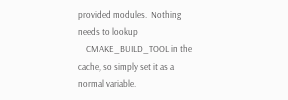provided modules.  Nothing needs to lookup
    CMAKE_BUILD_TOOL in the cache, so simply set it as a normal variable.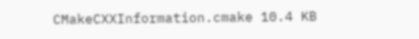CMakeCXXInformation.cmake 10.4 KB